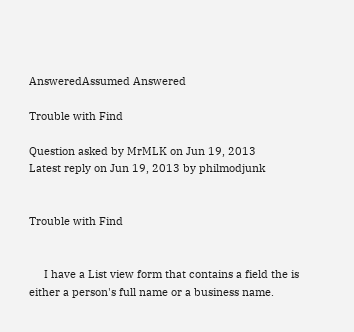AnsweredAssumed Answered

Trouble with Find

Question asked by MrMLK on Jun 19, 2013
Latest reply on Jun 19, 2013 by philmodjunk


Trouble with Find


     I have a List view form that contains a field the is either a person's full name or a business name.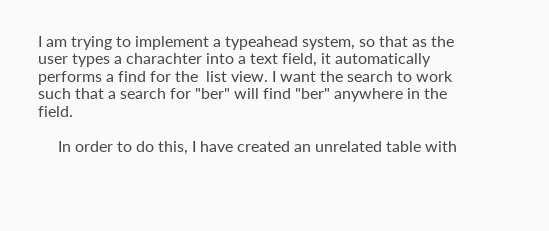I am trying to implement a typeahead system, so that as the user types a charachter into a text field, it automatically performs a find for the  list view. I want the search to work such that a search for "ber" will find "ber" anywhere in the field.

     In order to do this, I have created an unrelated table with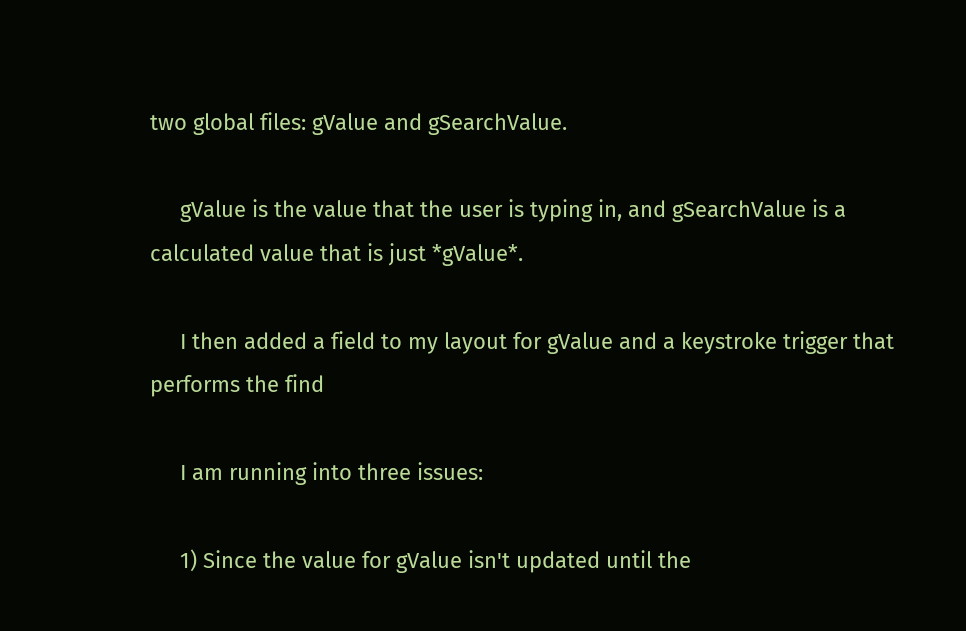two global files: gValue and gSearchValue.

     gValue is the value that the user is typing in, and gSearchValue is a calculated value that is just *gValue*.

     I then added a field to my layout for gValue and a keystroke trigger that performs the find

     I am running into three issues:

     1) Since the value for gValue isn't updated until the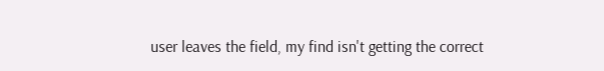user leaves the field, my find isn't getting the correct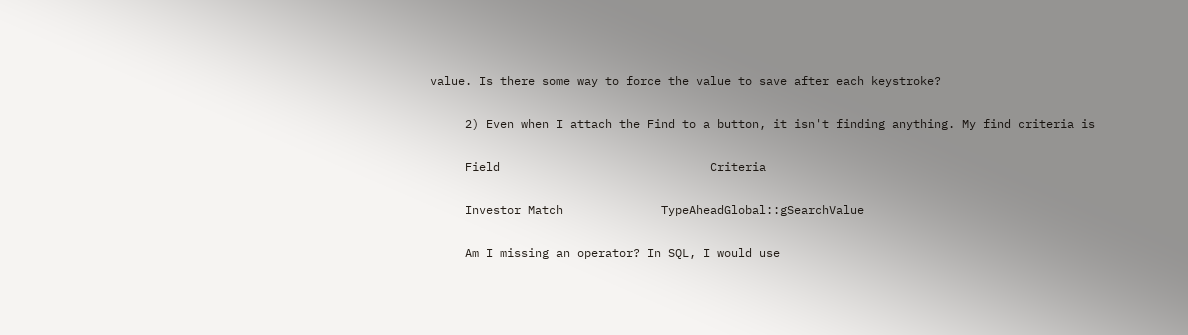value. Is there some way to force the value to save after each keystroke?

     2) Even when I attach the Find to a button, it isn't finding anything. My find criteria is

     Field                              Criteria

     Investor Match              TypeAheadGlobal::gSearchValue

     Am I missing an operator? In SQL, I would use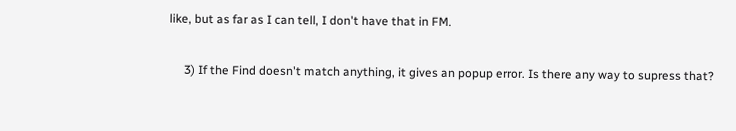like, but as far as I can tell, I don't have that in FM.

     3) If the Find doesn't match anything, it gives an popup error. Is there any way to supress that?